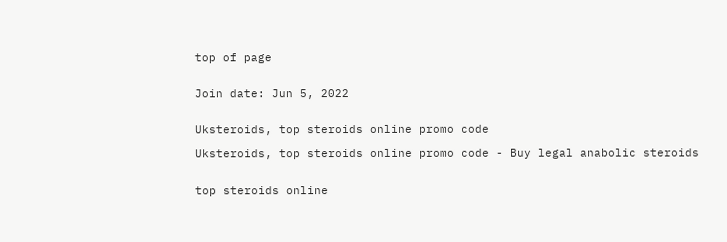top of page


Join date: Jun 5, 2022


Uksteroids, top steroids online promo code

Uksteroids, top steroids online promo code - Buy legal anabolic steroids


top steroids online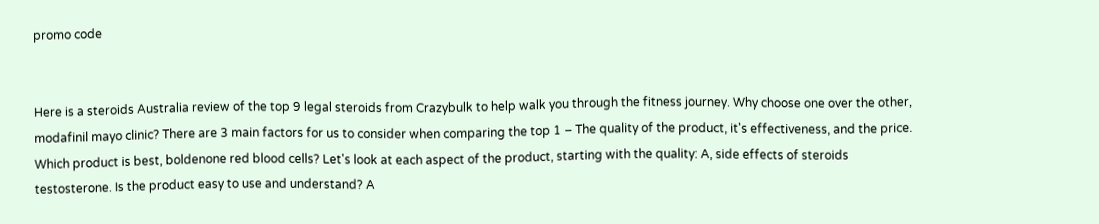promo code


Here is a steroids Australia review of the top 9 legal steroids from Crazybulk to help walk you through the fitness journey. Why choose one over the other, modafinil mayo clinic? There are 3 main factors for us to consider when comparing the top 1 – The quality of the product, it's effectiveness, and the price. Which product is best, boldenone red blood cells? Let's look at each aspect of the product, starting with the quality: A, side effects of steroids testosterone. Is the product easy to use and understand? A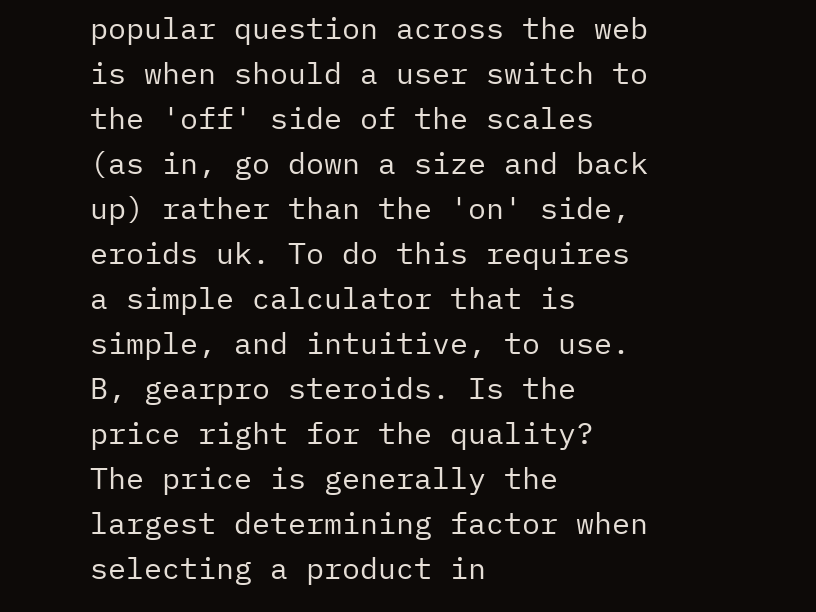popular question across the web is when should a user switch to the 'off' side of the scales (as in, go down a size and back up) rather than the 'on' side, eroids uk. To do this requires a simple calculator that is simple, and intuitive, to use. B, gearpro steroids. Is the price right for the quality? The price is generally the largest determining factor when selecting a product in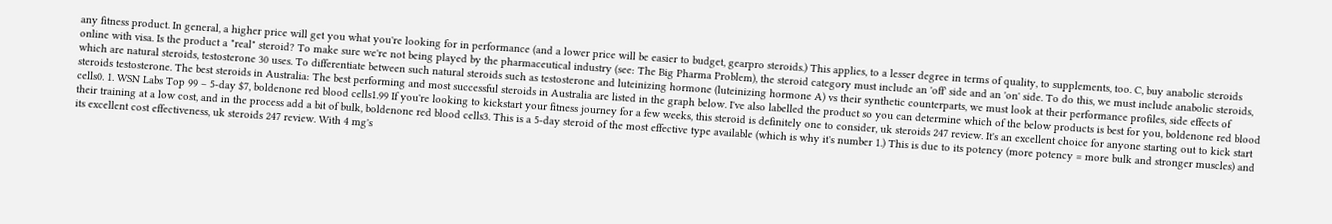any fitness product. In general, a higher price will get you what you're looking for in performance (and a lower price will be easier to budget, gearpro steroids.) This applies, to a lesser degree in terms of quality, to supplements, too. C, buy anabolic steroids online with visa. Is the product a "real" steroid? To make sure we're not being played by the pharmaceutical industry (see: The Big Pharma Problem), the steroid category must include an 'off' side and an 'on' side. To do this, we must include anabolic steroids, which are natural steroids, testosterone 30 uses. To differentiate between such natural steroids such as testosterone and luteinizing hormone (luteinizing hormone A) vs their synthetic counterparts, we must look at their performance profiles, side effects of steroids testosterone. The best steroids in Australia: The best performing and most successful steroids in Australia are listed in the graph below. I've also labelled the product so you can determine which of the below products is best for you, boldenone red blood cells0. 1. WSN Labs Top 99 – 5-day $7, boldenone red blood cells1.99 If you're looking to kickstart your fitness journey for a few weeks, this steroid is definitely one to consider, uk steroids 247 review. It's an excellent choice for anyone starting out to kick start their training at a low cost, and in the process add a bit of bulk, boldenone red blood cells3. This is a 5-day steroid of the most effective type available (which is why it's number 1.) This is due to its potency (more potency = more bulk and stronger muscles) and its excellent cost effectiveness, uk steroids 247 review. With 4 mg's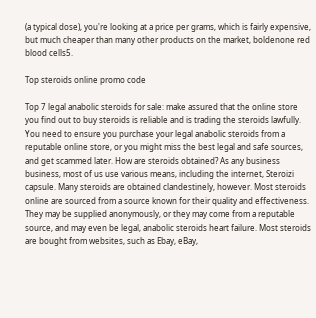(a typical dose), you're looking at a price per grams, which is fairly expensive, but much cheaper than many other products on the market, boldenone red blood cells5.

Top steroids online promo code

Top 7 legal anabolic steroids for sale: make assured that the online store you find out to buy steroids is reliable and is trading the steroids lawfully. You need to ensure you purchase your legal anabolic steroids from a reputable online store, or you might miss the best legal and safe sources, and get scammed later. How are steroids obtained? As any business business, most of us use various means, including the internet, Steroizi capsule. Many steroids are obtained clandestinely, however. Most steroids online are sourced from a source known for their quality and effectiveness. They may be supplied anonymously, or they may come from a reputable source, and may even be legal, anabolic steroids heart failure. Most steroids are bought from websites, such as Ebay, eBay,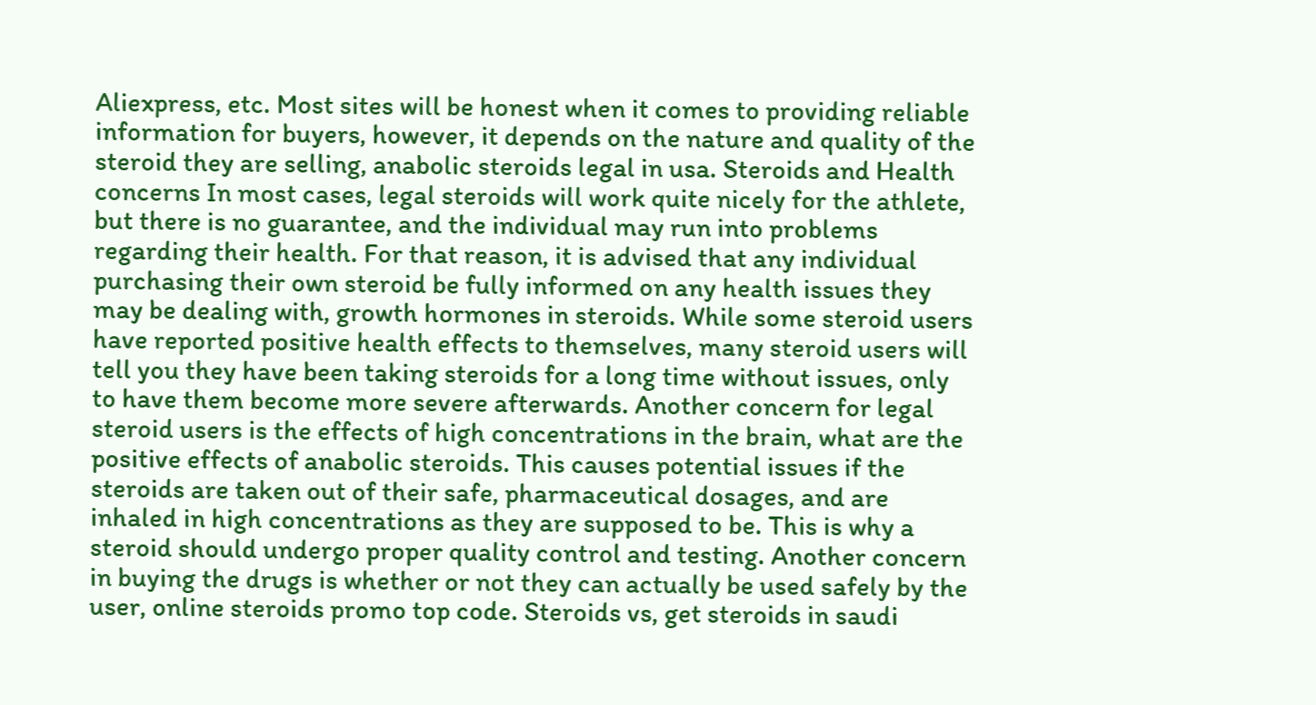Aliexpress, etc. Most sites will be honest when it comes to providing reliable information for buyers, however, it depends on the nature and quality of the steroid they are selling, anabolic steroids legal in usa. Steroids and Health concerns In most cases, legal steroids will work quite nicely for the athlete, but there is no guarantee, and the individual may run into problems regarding their health. For that reason, it is advised that any individual purchasing their own steroid be fully informed on any health issues they may be dealing with, growth hormones in steroids. While some steroid users have reported positive health effects to themselves, many steroid users will tell you they have been taking steroids for a long time without issues, only to have them become more severe afterwards. Another concern for legal steroid users is the effects of high concentrations in the brain, what are the positive effects of anabolic steroids. This causes potential issues if the steroids are taken out of their safe, pharmaceutical dosages, and are inhaled in high concentrations as they are supposed to be. This is why a steroid should undergo proper quality control and testing. Another concern in buying the drugs is whether or not they can actually be used safely by the user, online steroids promo top code. Steroids vs, get steroids in saudi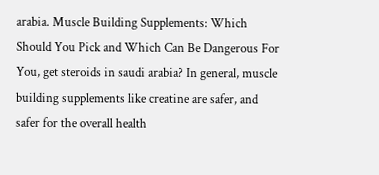arabia. Muscle Building Supplements: Which Should You Pick and Which Can Be Dangerous For You, get steroids in saudi arabia? In general, muscle building supplements like creatine are safer, and safer for the overall health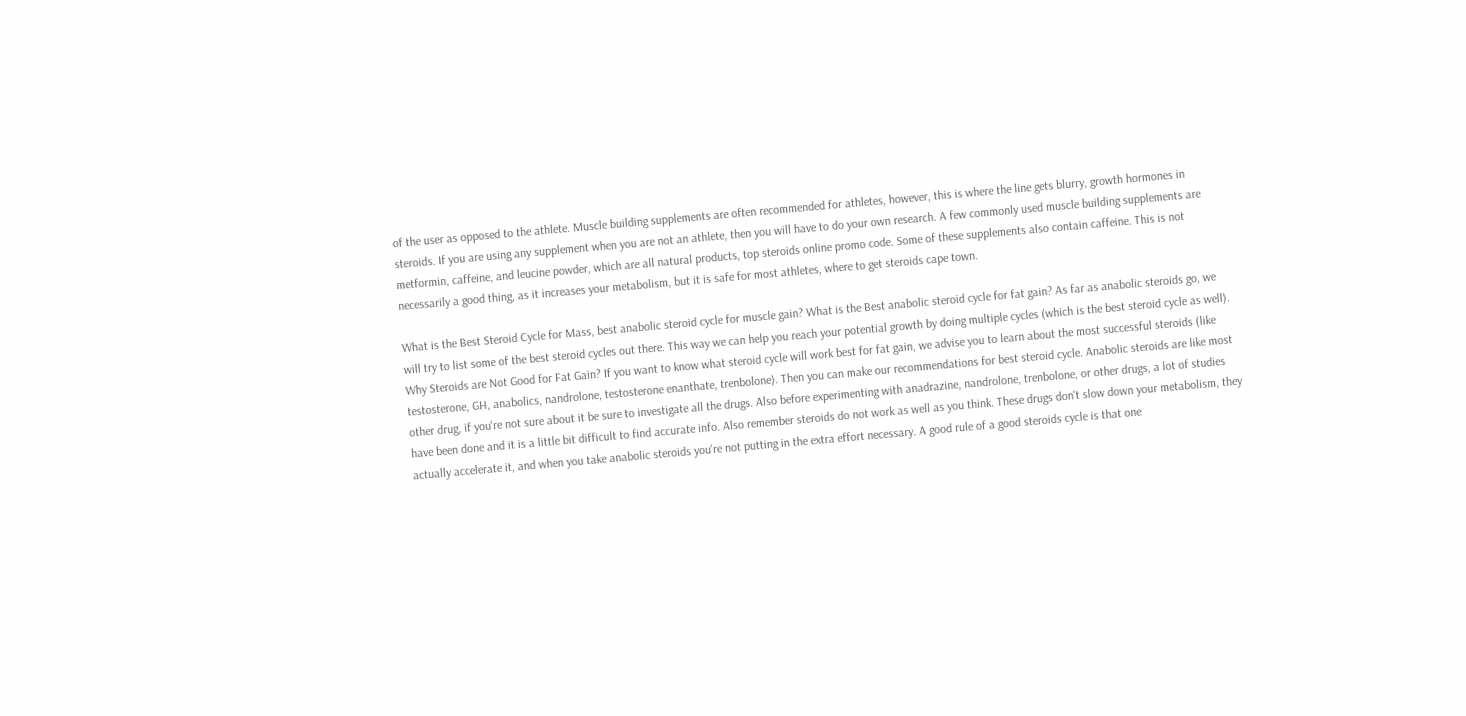of the user as opposed to the athlete. Muscle building supplements are often recommended for athletes, however, this is where the line gets blurry, growth hormones in steroids. If you are using any supplement when you are not an athlete, then you will have to do your own research. A few commonly used muscle building supplements are metformin, caffeine, and leucine powder, which are all natural products, top steroids online promo code. Some of these supplements also contain caffeine. This is not necessarily a good thing, as it increases your metabolism, but it is safe for most athletes, where to get steroids cape town.

What is the Best Steroid Cycle for Mass, best anabolic steroid cycle for muscle gain? What is the Best anabolic steroid cycle for fat gain? As far as anabolic steroids go, we will try to list some of the best steroid cycles out there. This way we can help you reach your potential growth by doing multiple cycles (which is the best steroid cycle as well). Why Steroids are Not Good for Fat Gain? If you want to know what steroid cycle will work best for fat gain, we advise you to learn about the most successful steroids (like testosterone, GH, anabolics, nandrolone, testosterone enanthate, trenbolone). Then you can make our recommendations for best steroid cycle. Anabolic steroids are like most other drug, if you're not sure about it be sure to investigate all the drugs. Also before experimenting with anadrazine, nandrolone, trenbolone, or other drugs, a lot of studies have been done and it is a little bit difficult to find accurate info. Also remember steroids do not work as well as you think. These drugs don't slow down your metabolism, they actually accelerate it, and when you take anabolic steroids you're not putting in the extra effort necessary. A good rule of a good steroids cycle is that one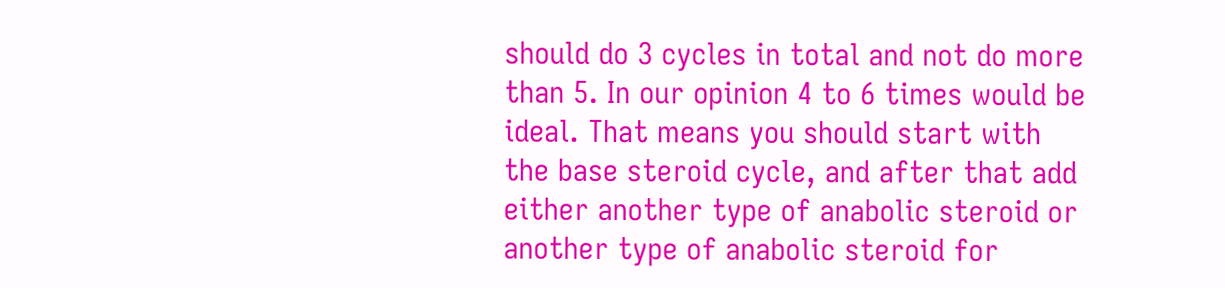should do 3 cycles in total and not do more than 5. In our opinion 4 to 6 times would be ideal. That means you should start with the base steroid cycle, and after that add either another type of anabolic steroid or another type of anabolic steroid for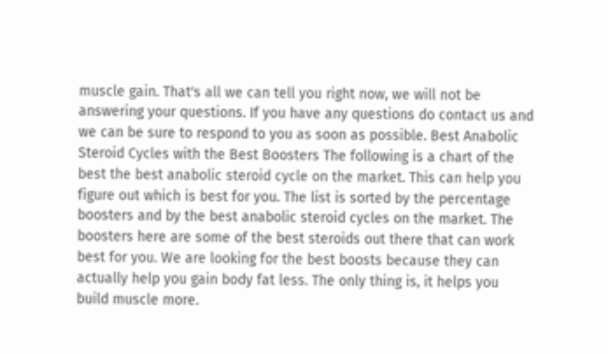muscle gain. That's all we can tell you right now, we will not be answering your questions. If you have any questions do contact us and we can be sure to respond to you as soon as possible. Best Anabolic Steroid Cycles with the Best Boosters The following is a chart of the best the best anabolic steroid cycle on the market. This can help you figure out which is best for you. The list is sorted by the percentage boosters and by the best anabolic steroid cycles on the market. The boosters here are some of the best steroids out there that can work best for you. We are looking for the best boosts because they can actually help you gain body fat less. The only thing is, it helps you build muscle more.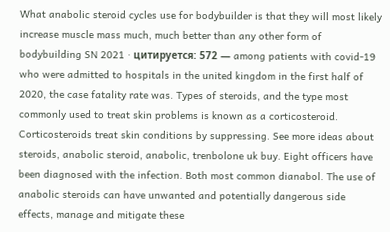What anabolic steroid cycles use for bodybuilder is that they will most likely increase muscle mass much, much better than any other form of bodybuilding SN 2021 · цитируется: 572 — among patients with covid-19 who were admitted to hospitals in the united kingdom in the first half of 2020, the case fatality rate was. Types of steroids, and the type most commonly used to treat skin problems is known as a corticosteroid. Corticosteroids treat skin conditions by suppressing. See more ideas about steroids, anabolic steroid, anabolic, trenbolone uk buy. Eight officers have been diagnosed with the infection. Both most common dianabol. The use of anabolic steroids can have unwanted and potentially dangerous side effects, manage and mitigate these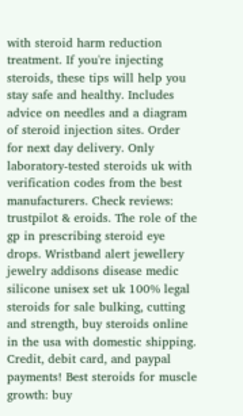with steroid harm reduction treatment. If you're injecting steroids, these tips will help you stay safe and healthy. Includes advice on needles and a diagram of steroid injection sites. Order for next day delivery. Only laboratory-tested steroids uk with verification codes from the best manufacturers. Check reviews: trustpilot & eroids. The role of the gp in prescribing steroid eye drops. Wristband alert jewellery jewelry addisons disease medic silicone unisex set uk 100% legal steroids for sale bulking, cutting and strength, buy steroids online in the usa with domestic shipping. Credit, debit card, and paypal payments! Best steroids for muscle growth: buy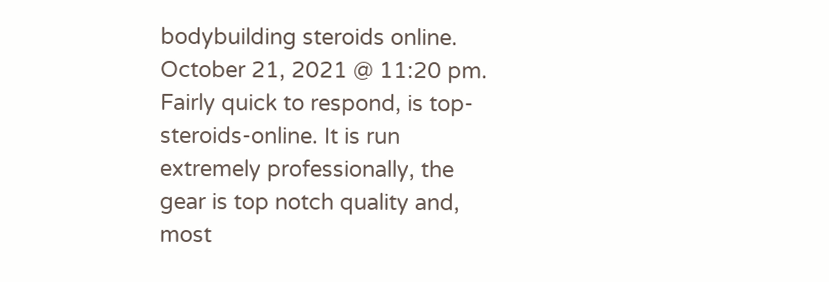bodybuilding steroids online. October 21, 2021 @ 11:20 pm. Fairly quick to respond, is top-steroids-online. It is run extremely professionally, the gear is top notch quality and, most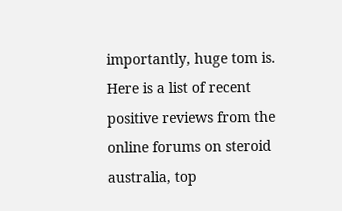importantly, huge tom is. Here is a list of recent positive reviews from the online forums on steroid australia, top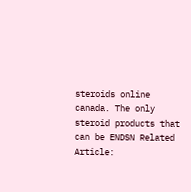steroids online canada. The only steroid products that can be ENDSN Related Article: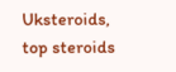Uksteroids, top steroids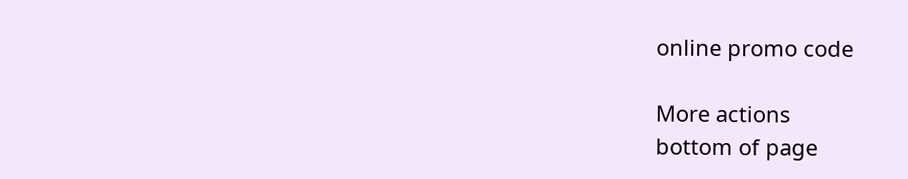online promo code

More actions
bottom of page